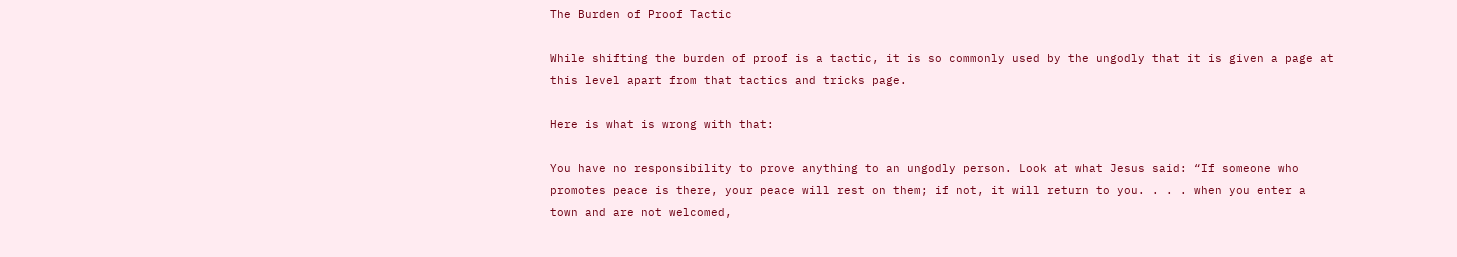The Burden of Proof Tactic

While shifting the burden of proof is a tactic, it is so commonly used by the ungodly that it is given a page at this level apart from that tactics and tricks page.

Here is what is wrong with that:

You have no responsibility to prove anything to an ungodly person. Look at what Jesus said: “If someone who promotes peace is there, your peace will rest on them; if not, it will return to you. . . . when you enter a town and are not welcomed,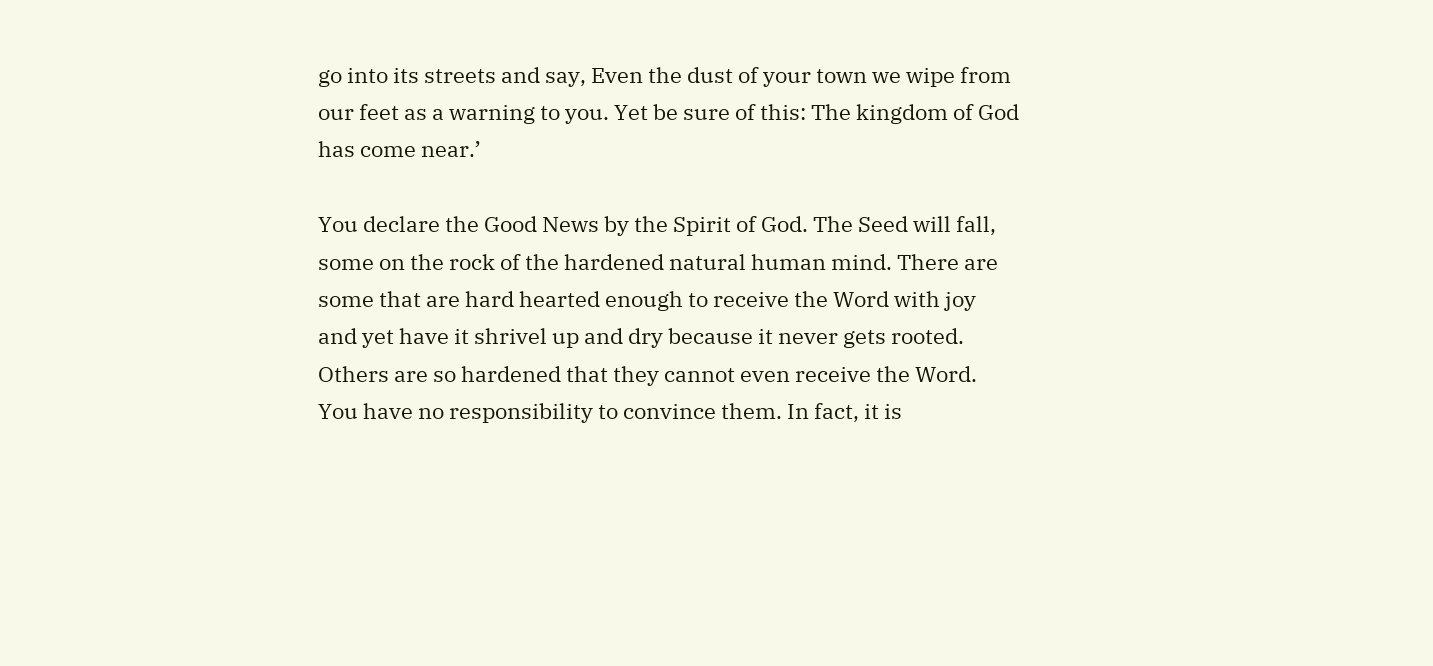go into its streets and say, Even the dust of your town we wipe from our feet as a warning to you. Yet be sure of this: The kingdom of God has come near.’

You declare the Good News by the Spirit of God. The Seed will fall, some on the rock of the hardened natural human mind. There are some that are hard hearted enough to receive the Word with joy and yet have it shrivel up and dry because it never gets rooted. Others are so hardened that they cannot even receive the Word. You have no responsibility to convince them. In fact, it is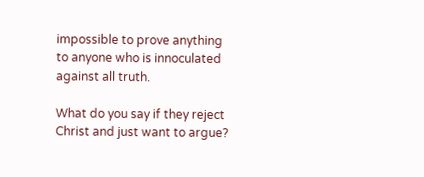impossible to prove anything to anyone who is innoculated against all truth.

What do you say if they reject Christ and just want to argue?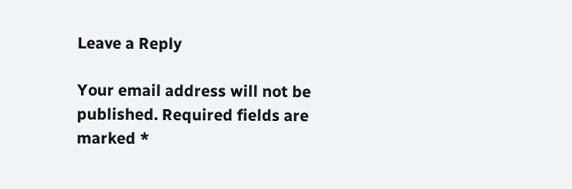Leave a Reply

Your email address will not be published. Required fields are marked *